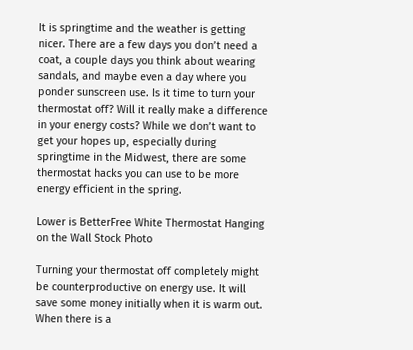It is springtime and the weather is getting nicer. There are a few days you don’t need a coat, a couple days you think about wearing sandals, and maybe even a day where you ponder sunscreen use. Is it time to turn your thermostat off? Will it really make a difference in your energy costs? While we don’t want to get your hopes up, especially during springtime in the Midwest, there are some thermostat hacks you can use to be more energy efficient in the spring.

Lower is BetterFree White Thermostat Hanging on the Wall Stock Photo

Turning your thermostat off completely might be counterproductive on energy use. It will save some money initially when it is warm out. When there is a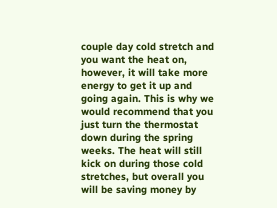couple day cold stretch and you want the heat on, however, it will take more energy to get it up and going again. This is why we would recommend that you just turn the thermostat down during the spring weeks. The heat will still kick on during those cold stretches, but overall you will be saving money by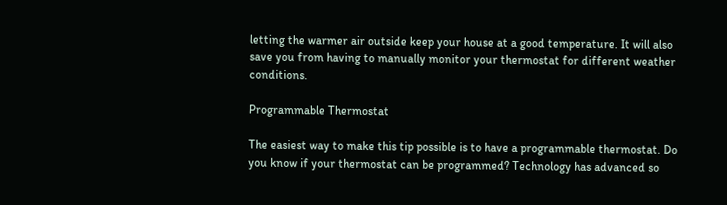letting the warmer air outside keep your house at a good temperature. It will also save you from having to manually monitor your thermostat for different weather conditions.

Programmable Thermostat

The easiest way to make this tip possible is to have a programmable thermostat. Do you know if your thermostat can be programmed? Technology has advanced so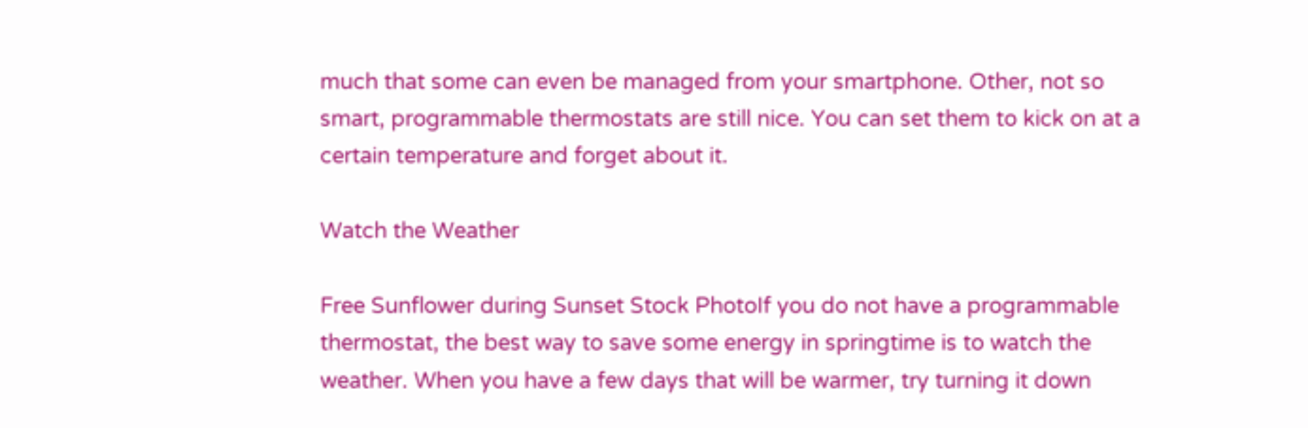much that some can even be managed from your smartphone. Other, not so smart, programmable thermostats are still nice. You can set them to kick on at a certain temperature and forget about it.

Watch the Weather

Free Sunflower during Sunset Stock PhotoIf you do not have a programmable thermostat, the best way to save some energy in springtime is to watch the weather. When you have a few days that will be warmer, try turning it down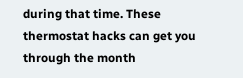during that time. These thermostat hacks can get you through the month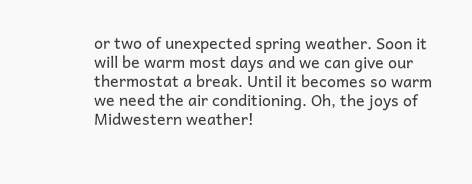or two of unexpected spring weather. Soon it will be warm most days and we can give our thermostat a break. Until it becomes so warm we need the air conditioning. Oh, the joys of Midwestern weather!